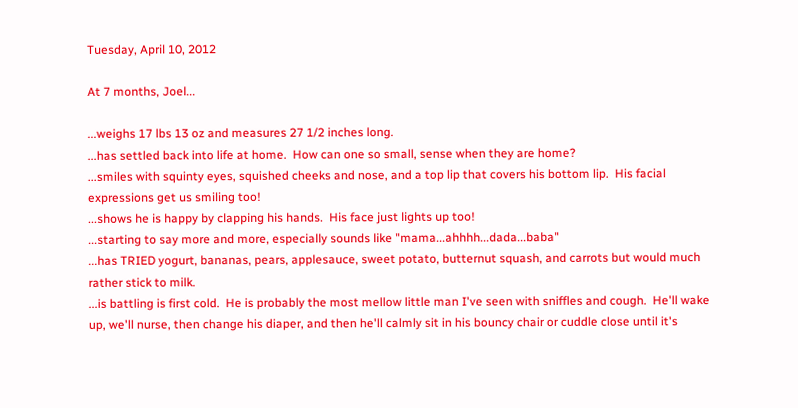Tuesday, April 10, 2012

At 7 months, Joel...

...weighs 17 lbs 13 oz and measures 27 1/2 inches long.
...has settled back into life at home.  How can one so small, sense when they are home?
...smiles with squinty eyes, squished cheeks and nose, and a top lip that covers his bottom lip.  His facial expressions get us smiling too!
...shows he is happy by clapping his hands.  His face just lights up too!
...starting to say more and more, especially sounds like "mama...ahhhh...dada...baba"
...has TRIED yogurt, bananas, pears, applesauce, sweet potato, butternut squash, and carrots but would much rather stick to milk.
...is battling is first cold.  He is probably the most mellow little man I've seen with sniffles and cough.  He'll wake up, we'll nurse, then change his diaper, and then he'll calmly sit in his bouncy chair or cuddle close until it's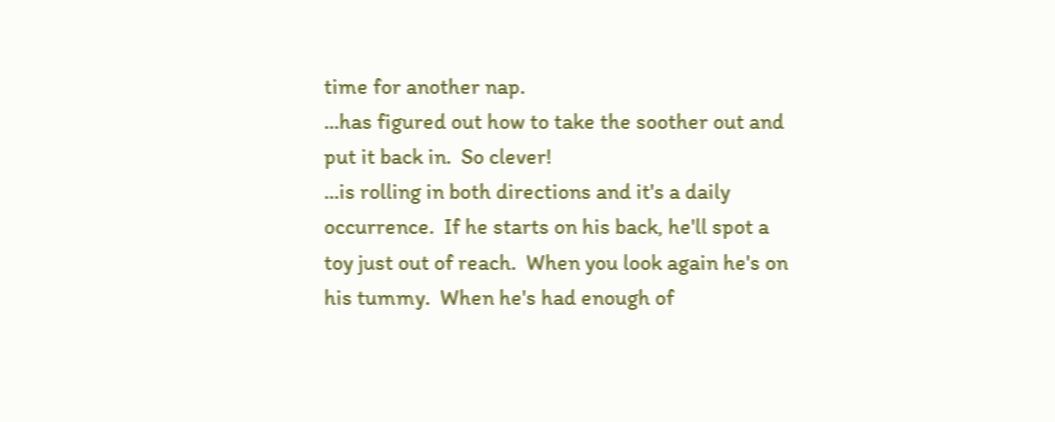time for another nap.
...has figured out how to take the soother out and put it back in.  So clever!
...is rolling in both directions and it's a daily occurrence.  If he starts on his back, he'll spot a toy just out of reach.  When you look again he's on his tummy.  When he's had enough of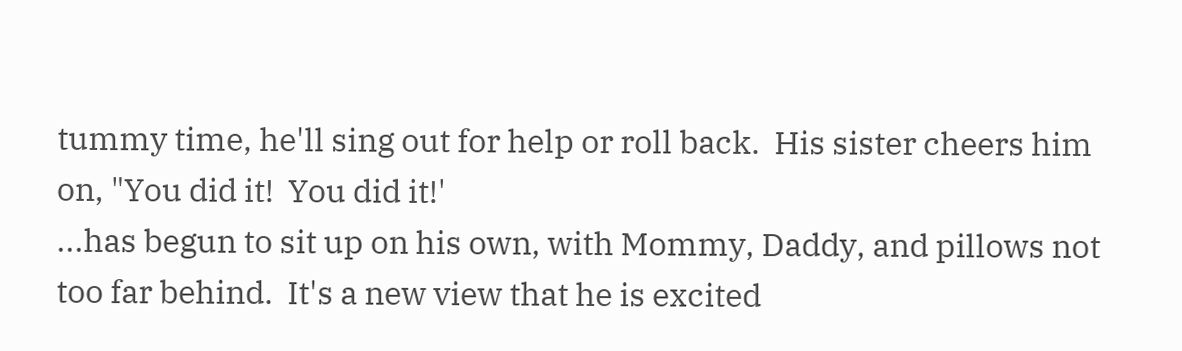tummy time, he'll sing out for help or roll back.  His sister cheers him on, "You did it!  You did it!'
...has begun to sit up on his own, with Mommy, Daddy, and pillows not too far behind.  It's a new view that he is excited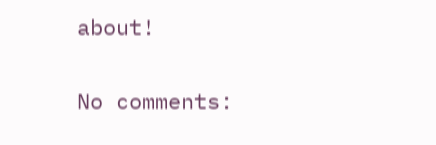about!

No comments: